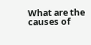What are the causes of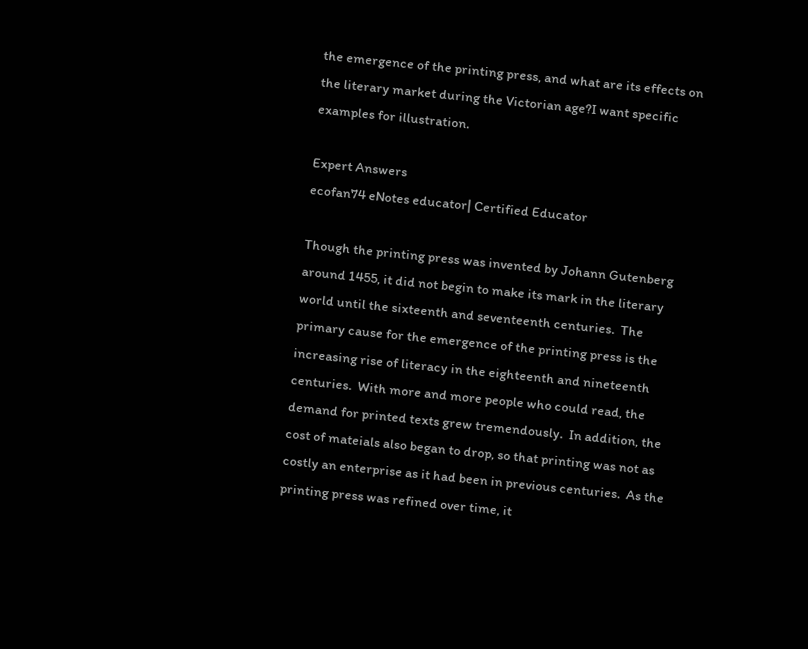the emergence of the printing press, and what are its effects on the literary market during the Victorian age?I want specific examples for illustration.

Expert Answers
ecofan74 eNotes educator| Certified Educator

Though the printing press was invented by Johann Gutenberg around 1455, it did not begin to make its mark in the literary world until the sixteenth and seventeenth centuries.  The primary cause for the emergence of the printing press is the increasing rise of literacy in the eighteenth and nineteenth centuries.  With more and more people who could read, the demand for printed texts grew tremendously.  In addition, the cost of mateials also began to drop, so that printing was not as costly an enterprise as it had been in previous centuries.  As the printing press was refined over time, it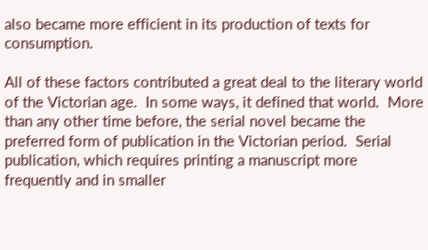also became more efficient in its production of texts for consumption.

All of these factors contributed a great deal to the literary world of the Victorian age.  In some ways, it defined that world.  More than any other time before, the serial novel became the preferred form of publication in the Victorian period.  Serial publication, which requires printing a manuscript more frequently and in smaller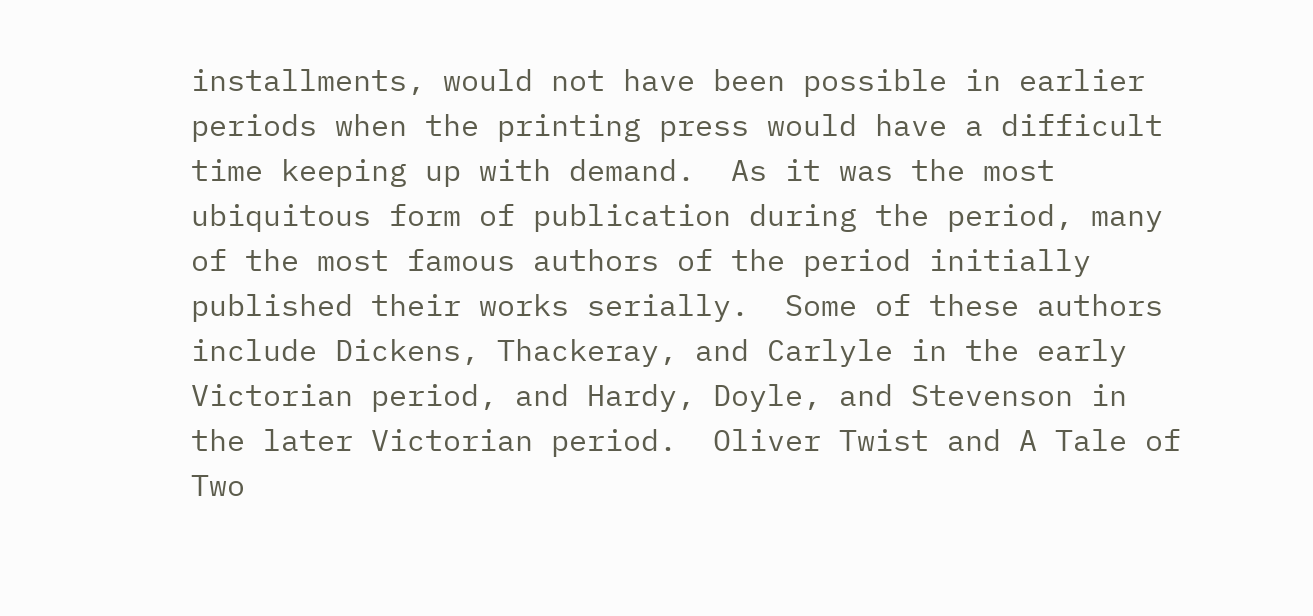installments, would not have been possible in earlier periods when the printing press would have a difficult time keeping up with demand.  As it was the most ubiquitous form of publication during the period, many of the most famous authors of the period initially published their works serially.  Some of these authors include Dickens, Thackeray, and Carlyle in the early Victorian period, and Hardy, Doyle, and Stevenson in the later Victorian period.  Oliver Twist and A Tale of Two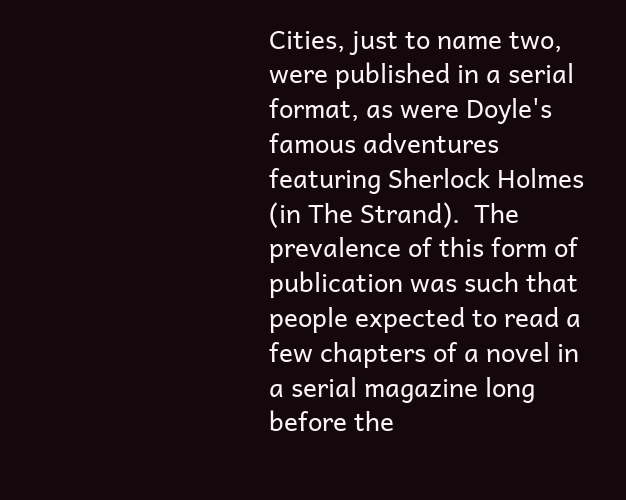Cities, just to name two, were published in a serial format, as were Doyle's famous adventures featuring Sherlock Holmes (in The Strand).  The prevalence of this form of publication was such that people expected to read a few chapters of a novel in a serial magazine long before the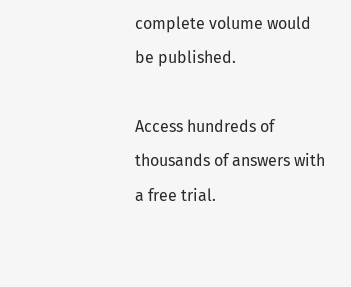complete volume would be published.

Access hundreds of thousands of answers with a free trial.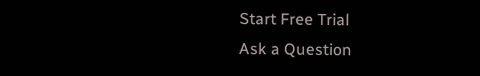Start Free Trial
Ask a Question